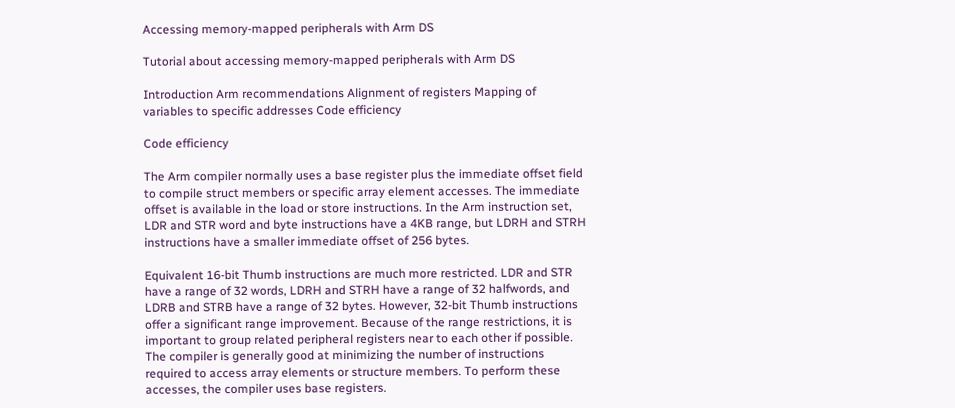Accessing memory-mapped peripherals with Arm DS

Tutorial about accessing memory-mapped peripherals with Arm DS

Introduction Arm recommendations Alignment of registers Mapping of variables to specific addresses Code efficiency

Code efficiency

The Arm compiler normally uses a base register plus the immediate offset field to compile struct members or specific array element accesses. The immediate offset is available in the load or store instructions. In the Arm instruction set, LDR and STR word and byte instructions have a 4KB range, but LDRH and STRH instructions have a smaller immediate offset of 256 bytes.

Equivalent 16-bit Thumb instructions are much more restricted. LDR and STR have a range of 32 words, LDRH and STRH have a range of 32 halfwords, and LDRB and STRB have a range of 32 bytes. However, 32-bit Thumb instructions offer a significant range improvement. Because of the range restrictions, it is important to group related peripheral registers near to each other if possible. The compiler is generally good at minimizing the number of instructions required to access array elements or structure members. To perform these accesses, the compiler uses base registers.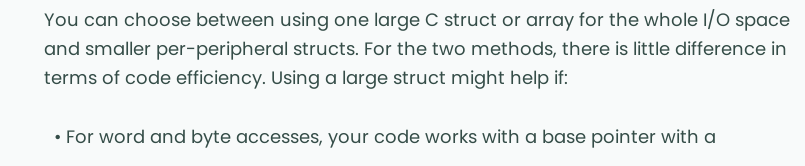You can choose between using one large C struct or array for the whole I/O space and smaller per-peripheral structs. For the two methods, there is little difference in terms of code efficiency. Using a large struct might help if:

  • For word and byte accesses, your code works with a base pointer with a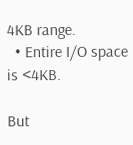4KB range.
  • Entire I/O space is <4KB.

But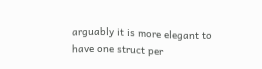arguably it is more elegant to have one struct per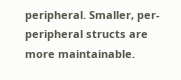peripheral. Smaller, per-peripheral structs are more maintainable.